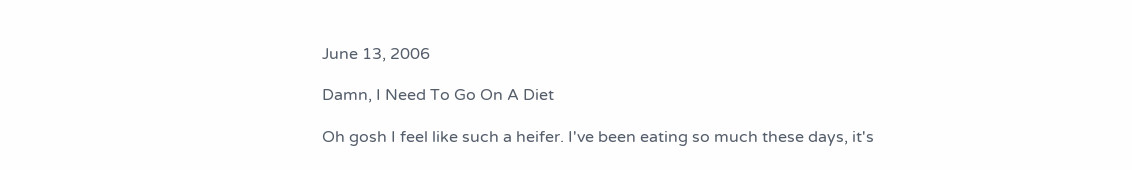June 13, 2006

Damn, I Need To Go On A Diet

Oh gosh I feel like such a heifer. I've been eating so much these days, it's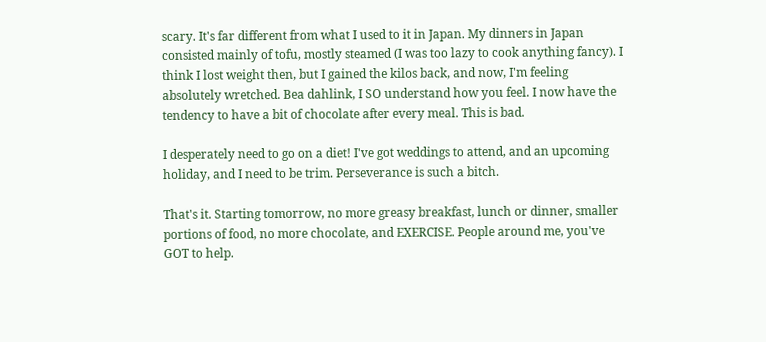scary. It's far different from what I used to it in Japan. My dinners in Japan consisted mainly of tofu, mostly steamed (I was too lazy to cook anything fancy). I think I lost weight then, but I gained the kilos back, and now, I'm feeling absolutely wretched. Bea dahlink, I SO understand how you feel. I now have the tendency to have a bit of chocolate after every meal. This is bad.

I desperately need to go on a diet! I've got weddings to attend, and an upcoming holiday, and I need to be trim. Perseverance is such a bitch.

That's it. Starting tomorrow, no more greasy breakfast, lunch or dinner, smaller portions of food, no more chocolate, and EXERCISE. People around me, you've GOT to help.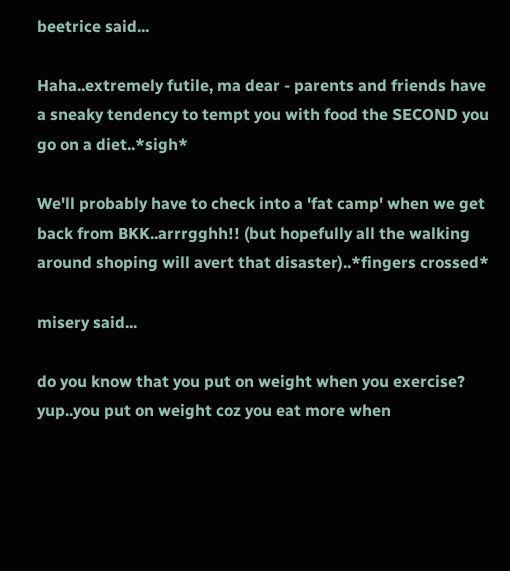beetrice said...

Haha..extremely futile, ma dear - parents and friends have a sneaky tendency to tempt you with food the SECOND you go on a diet..*sigh*

We'll probably have to check into a 'fat camp' when we get back from BKK..arrrgghh!! (but hopefully all the walking around shoping will avert that disaster)..*fingers crossed*

misery said...

do you know that you put on weight when you exercise? yup..you put on weight coz you eat more when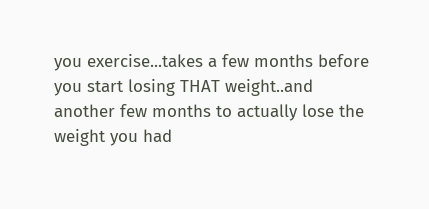you exercise...takes a few months before you start losing THAT weight..and another few months to actually lose the weight you had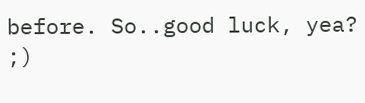before. So..good luck, yea? ;)